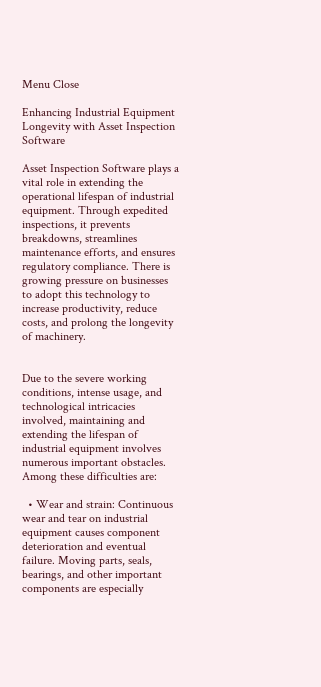Menu Close

Enhancing Industrial Equipment Longevity with Asset Inspection Software

Asset Inspection Software plays a vital role in extending the operational lifespan of industrial equipment. Through expedited inspections, it prevents breakdowns, streamlines maintenance efforts, and ensures regulatory compliance. There is growing pressure on businesses to adopt this technology to increase productivity, reduce costs, and prolong the longevity of machinery.


Due to the severe working conditions, intense usage, and technological intricacies involved, maintaining and extending the lifespan of industrial equipment involves numerous important obstacles. Among these difficulties are:

  • Wear and strain: Continuous wear and tear on industrial equipment causes component deterioration and eventual failure. Moving parts, seals, bearings, and other important components are especially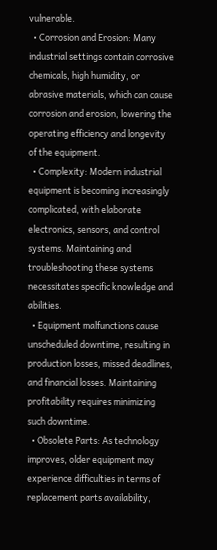vulnerable.
  • Corrosion and Erosion: Many industrial settings contain corrosive chemicals, high humidity, or abrasive materials, which can cause corrosion and erosion, lowering the operating efficiency and longevity of the equipment.
  • Complexity: Modern industrial equipment is becoming increasingly complicated, with elaborate electronics, sensors, and control systems. Maintaining and troubleshooting these systems necessitates specific knowledge and abilities.
  • Equipment malfunctions cause unscheduled downtime, resulting in production losses, missed deadlines, and financial losses. Maintaining profitability requires minimizing such downtime.
  • Obsolete Parts: As technology improves, older equipment may experience difficulties in terms of replacement parts availability,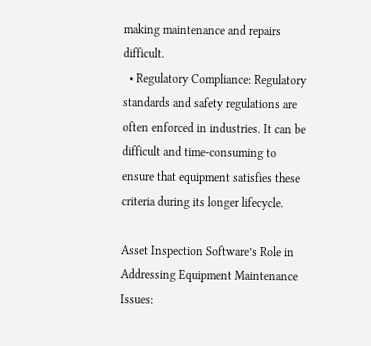making maintenance and repairs difficult.
  • Regulatory Compliance: Regulatory standards and safety regulations are often enforced in industries. It can be difficult and time-consuming to ensure that equipment satisfies these criteria during its longer lifecycle.

Asset Inspection Software’s Role in Addressing Equipment Maintenance Issues: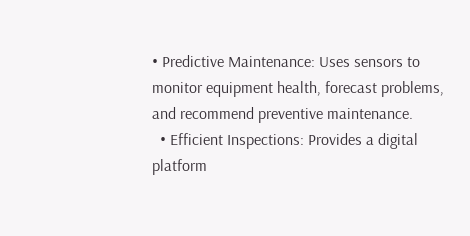• Predictive Maintenance: Uses sensors to monitor equipment health, forecast problems, and recommend preventive maintenance.
  • Efficient Inspections: Provides a digital platform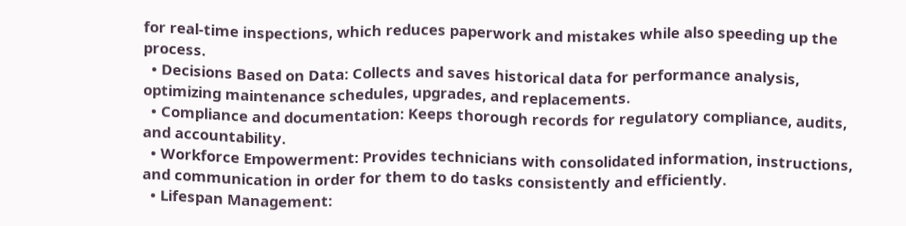for real-time inspections, which reduces paperwork and mistakes while also speeding up the process.
  • Decisions Based on Data: Collects and saves historical data for performance analysis, optimizing maintenance schedules, upgrades, and replacements.
  • Compliance and documentation: Keeps thorough records for regulatory compliance, audits, and accountability.
  • Workforce Empowerment: Provides technicians with consolidated information, instructions, and communication in order for them to do tasks consistently and efficiently.
  • Lifespan Management: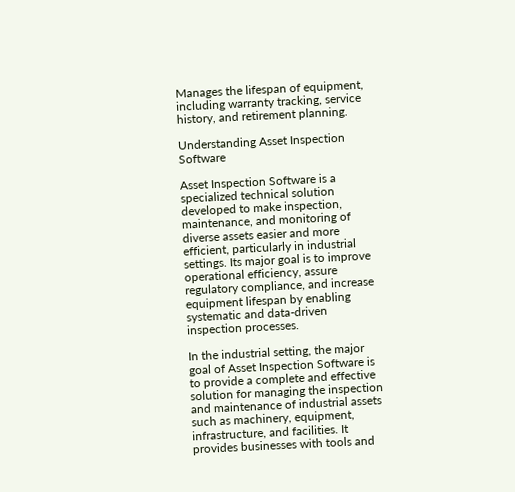Manages the lifespan of equipment, including warranty tracking, service history, and retirement planning.

Understanding Asset Inspection Software

Asset Inspection Software is a specialized technical solution developed to make inspection, maintenance, and monitoring of diverse assets easier and more efficient, particularly in industrial settings. Its major goal is to improve operational efficiency, assure regulatory compliance, and increase equipment lifespan by enabling systematic and data-driven inspection processes.

In the industrial setting, the major goal of Asset Inspection Software is to provide a complete and effective solution for managing the inspection and maintenance of industrial assets such as machinery, equipment, infrastructure, and facilities. It provides businesses with tools and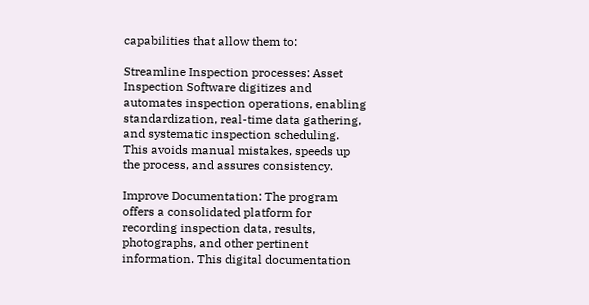capabilities that allow them to:

Streamline Inspection processes: Asset Inspection Software digitizes and automates inspection operations, enabling standardization, real-time data gathering, and systematic inspection scheduling. This avoids manual mistakes, speeds up the process, and assures consistency.

Improve Documentation: The program offers a consolidated platform for recording inspection data, results, photographs, and other pertinent information. This digital documentation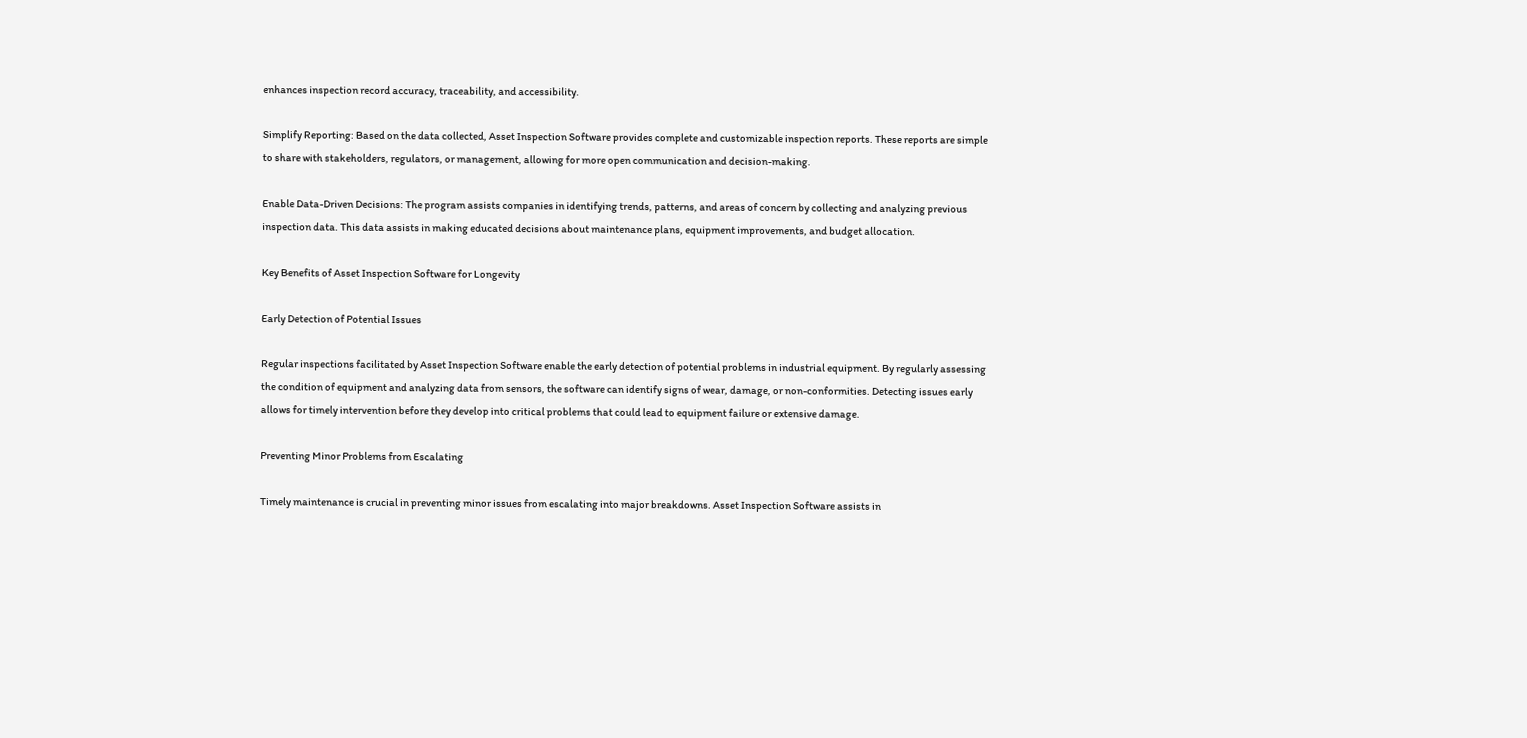enhances inspection record accuracy, traceability, and accessibility.

Simplify Reporting: Based on the data collected, Asset Inspection Software provides complete and customizable inspection reports. These reports are simple to share with stakeholders, regulators, or management, allowing for more open communication and decision-making.

Enable Data-Driven Decisions: The program assists companies in identifying trends, patterns, and areas of concern by collecting and analyzing previous inspection data. This data assists in making educated decisions about maintenance plans, equipment improvements, and budget allocation.

Key Benefits of Asset Inspection Software for Longevity

Early Detection of Potential Issues

Regular inspections facilitated by Asset Inspection Software enable the early detection of potential problems in industrial equipment. By regularly assessing the condition of equipment and analyzing data from sensors, the software can identify signs of wear, damage, or non-conformities. Detecting issues early allows for timely intervention before they develop into critical problems that could lead to equipment failure or extensive damage.

Preventing Minor Problems from Escalating

Timely maintenance is crucial in preventing minor issues from escalating into major breakdowns. Asset Inspection Software assists in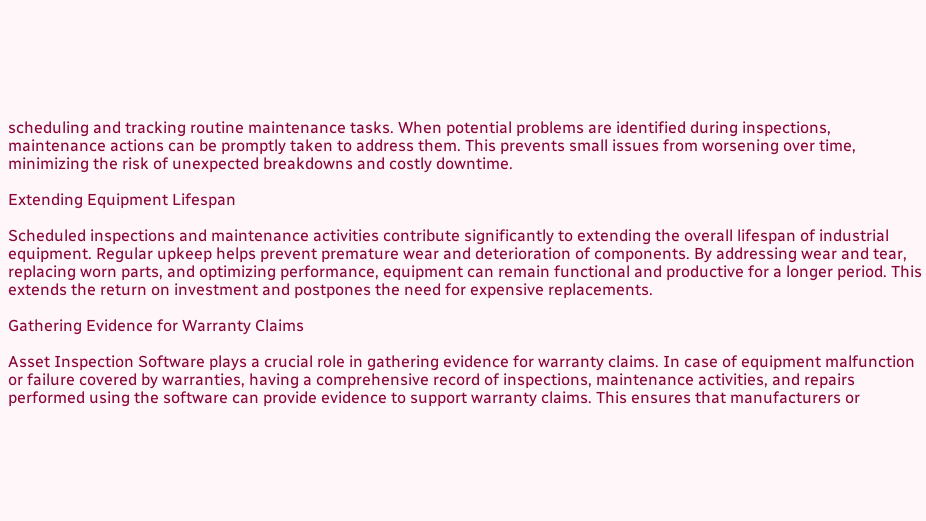scheduling and tracking routine maintenance tasks. When potential problems are identified during inspections, maintenance actions can be promptly taken to address them. This prevents small issues from worsening over time, minimizing the risk of unexpected breakdowns and costly downtime.

Extending Equipment Lifespan

Scheduled inspections and maintenance activities contribute significantly to extending the overall lifespan of industrial equipment. Regular upkeep helps prevent premature wear and deterioration of components. By addressing wear and tear, replacing worn parts, and optimizing performance, equipment can remain functional and productive for a longer period. This extends the return on investment and postpones the need for expensive replacements.

Gathering Evidence for Warranty Claims

Asset Inspection Software plays a crucial role in gathering evidence for warranty claims. In case of equipment malfunction or failure covered by warranties, having a comprehensive record of inspections, maintenance activities, and repairs performed using the software can provide evidence to support warranty claims. This ensures that manufacturers or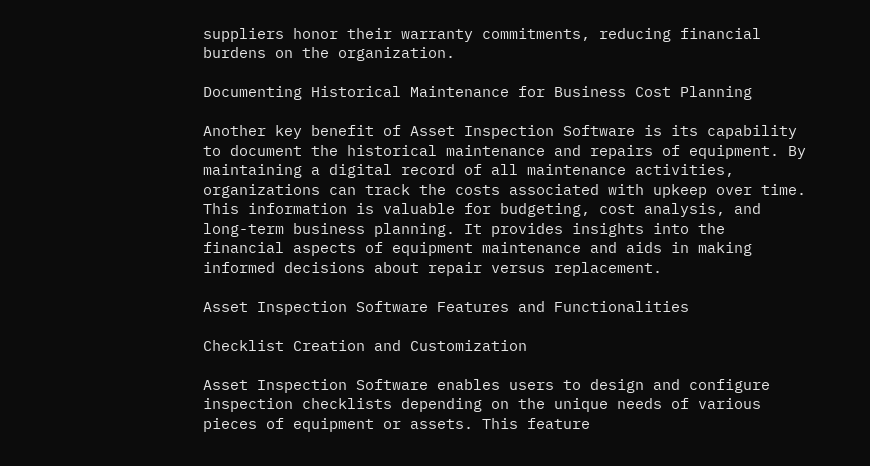suppliers honor their warranty commitments, reducing financial burdens on the organization.

Documenting Historical Maintenance for Business Cost Planning

Another key benefit of Asset Inspection Software is its capability to document the historical maintenance and repairs of equipment. By maintaining a digital record of all maintenance activities, organizations can track the costs associated with upkeep over time. This information is valuable for budgeting, cost analysis, and long-term business planning. It provides insights into the financial aspects of equipment maintenance and aids in making informed decisions about repair versus replacement.

Asset Inspection Software Features and Functionalities

Checklist Creation and Customization

Asset Inspection Software enables users to design and configure inspection checklists depending on the unique needs of various pieces of equipment or assets. This feature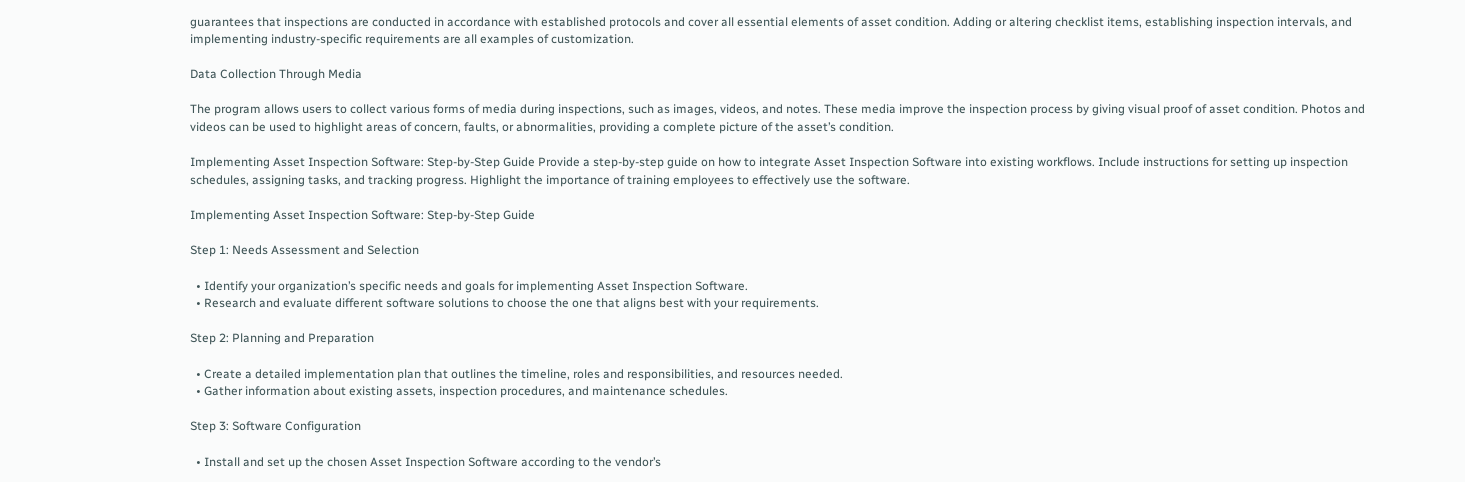guarantees that inspections are conducted in accordance with established protocols and cover all essential elements of asset condition. Adding or altering checklist items, establishing inspection intervals, and implementing industry-specific requirements are all examples of customization.

Data Collection Through Media

The program allows users to collect various forms of media during inspections, such as images, videos, and notes. These media improve the inspection process by giving visual proof of asset condition. Photos and videos can be used to highlight areas of concern, faults, or abnormalities, providing a complete picture of the asset’s condition.

Implementing Asset Inspection Software: Step-by-Step Guide Provide a step-by-step guide on how to integrate Asset Inspection Software into existing workflows. Include instructions for setting up inspection schedules, assigning tasks, and tracking progress. Highlight the importance of training employees to effectively use the software.

Implementing Asset Inspection Software: Step-by-Step Guide

Step 1: Needs Assessment and Selection

  • Identify your organization’s specific needs and goals for implementing Asset Inspection Software.
  • Research and evaluate different software solutions to choose the one that aligns best with your requirements.

Step 2: Planning and Preparation

  • Create a detailed implementation plan that outlines the timeline, roles and responsibilities, and resources needed.
  • Gather information about existing assets, inspection procedures, and maintenance schedules.

Step 3: Software Configuration

  • Install and set up the chosen Asset Inspection Software according to the vendor’s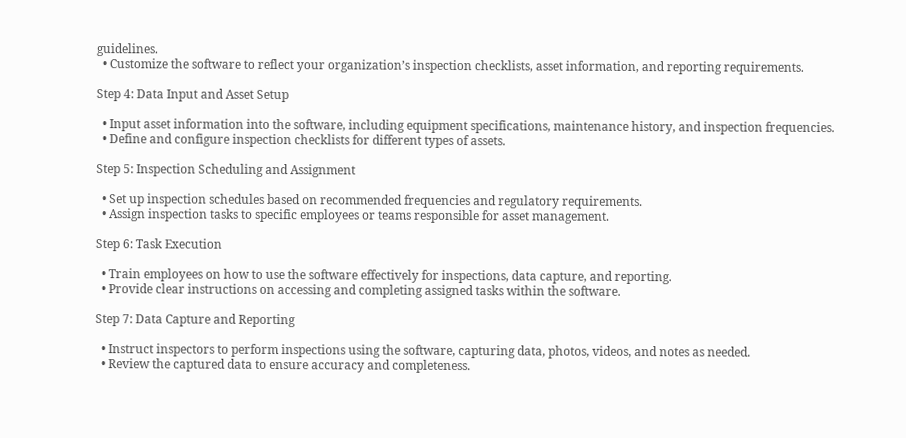guidelines.
  • Customize the software to reflect your organization’s inspection checklists, asset information, and reporting requirements.

Step 4: Data Input and Asset Setup

  • Input asset information into the software, including equipment specifications, maintenance history, and inspection frequencies.
  • Define and configure inspection checklists for different types of assets.

Step 5: Inspection Scheduling and Assignment

  • Set up inspection schedules based on recommended frequencies and regulatory requirements.
  • Assign inspection tasks to specific employees or teams responsible for asset management.

Step 6: Task Execution

  • Train employees on how to use the software effectively for inspections, data capture, and reporting.
  • Provide clear instructions on accessing and completing assigned tasks within the software.

Step 7: Data Capture and Reporting

  • Instruct inspectors to perform inspections using the software, capturing data, photos, videos, and notes as needed.
  • Review the captured data to ensure accuracy and completeness.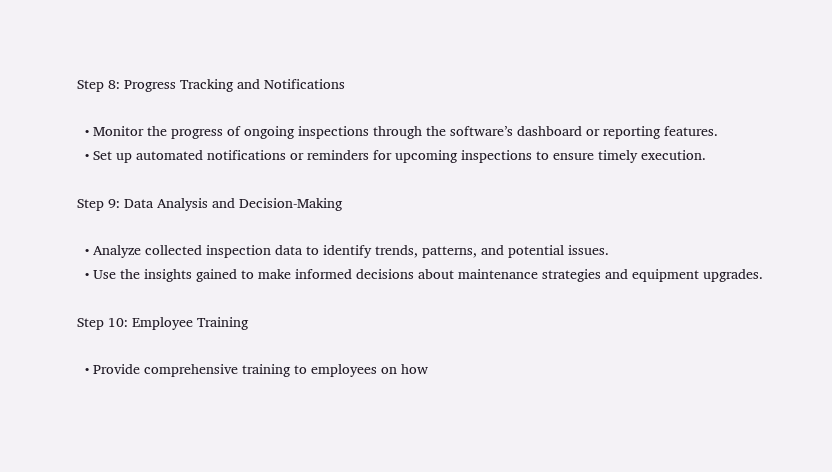Step 8: Progress Tracking and Notifications

  • Monitor the progress of ongoing inspections through the software’s dashboard or reporting features.
  • Set up automated notifications or reminders for upcoming inspections to ensure timely execution.

Step 9: Data Analysis and Decision-Making

  • Analyze collected inspection data to identify trends, patterns, and potential issues.
  • Use the insights gained to make informed decisions about maintenance strategies and equipment upgrades.

Step 10: Employee Training

  • Provide comprehensive training to employees on how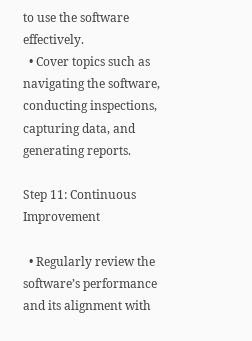to use the software effectively.
  • Cover topics such as navigating the software, conducting inspections, capturing data, and generating reports.

Step 11: Continuous Improvement

  • Regularly review the software’s performance and its alignment with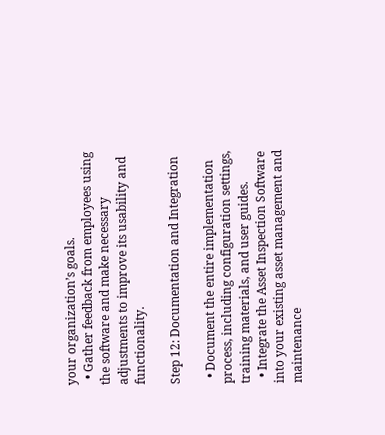your organization’s goals.
  • Gather feedback from employees using the software and make necessary adjustments to improve its usability and functionality.

Step 12: Documentation and Integration

  • Document the entire implementation process, including configuration settings, training materials, and user guides.
  • Integrate the Asset Inspection Software into your existing asset management and maintenance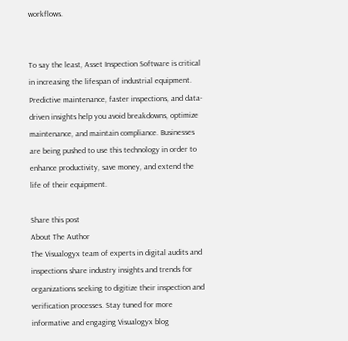workflows.


To say the least, Asset Inspection Software is critical in increasing the lifespan of industrial equipment. Predictive maintenance, faster inspections, and data-driven insights help you avoid breakdowns, optimize maintenance, and maintain compliance. Businesses are being pushed to use this technology in order to enhance productivity, save money, and extend the life of their equipment.

Share this post
About The Author
The Visualogyx team of experts in digital audits and inspections share industry insights and trends for organizations seeking to digitize their inspection and verification processes. Stay tuned for more informative and engaging Visualogyx blog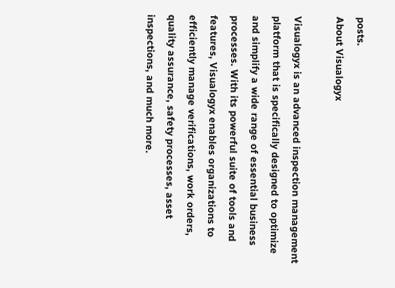posts.
About Visualogyx

Visualogyx is an advanced inspection management platform that is specifically designed to optimize and simplify a wide range of essential business processes. With its powerful suite of tools and features, Visualogyx enables organizations to efficiently manage verifications, work orders, quality assurance, safety processes, asset inspections, and much more.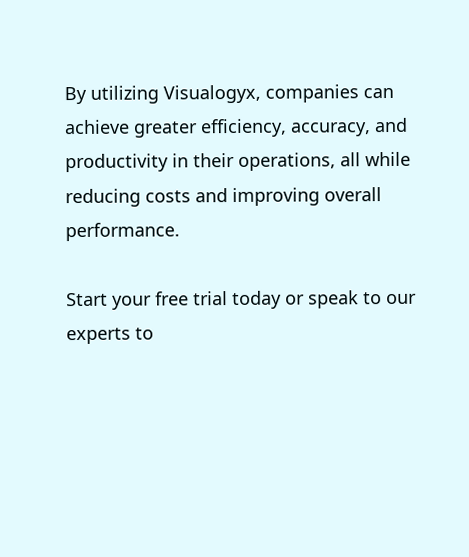By utilizing Visualogyx, companies can achieve greater efficiency, accuracy, and productivity in their operations, all while reducing costs and improving overall performance.

Start your free trial today or speak to our experts to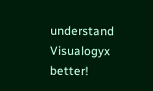understand Visualogyx better!